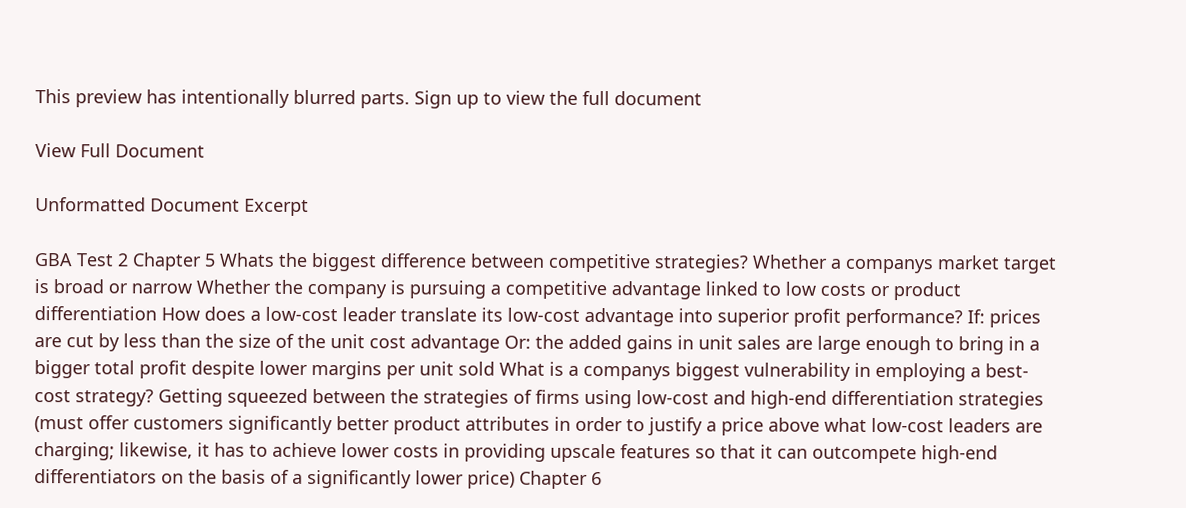This preview has intentionally blurred parts. Sign up to view the full document

View Full Document

Unformatted Document Excerpt

GBA Test 2 Chapter 5 Whats the biggest difference between competitive strategies? Whether a companys market target is broad or narrow Whether the company is pursuing a competitive advantage linked to low costs or product differentiation How does a low-cost leader translate its low-cost advantage into superior profit performance? If: prices are cut by less than the size of the unit cost advantage Or: the added gains in unit sales are large enough to bring in a bigger total profit despite lower margins per unit sold What is a companys biggest vulnerability in employing a best-cost strategy? Getting squeezed between the strategies of firms using low-cost and high-end differentiation strategies (must offer customers significantly better product attributes in order to justify a price above what low-cost leaders are charging; likewise, it has to achieve lower costs in providing upscale features so that it can outcompete high-end differentiators on the basis of a significantly lower price) Chapter 6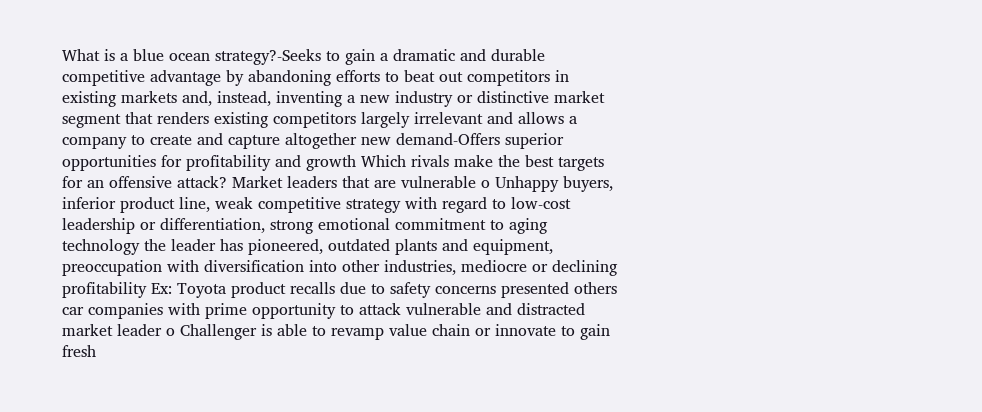What is a blue ocean strategy?-Seeks to gain a dramatic and durable competitive advantage by abandoning efforts to beat out competitors in existing markets and, instead, inventing a new industry or distinctive market segment that renders existing competitors largely irrelevant and allows a company to create and capture altogether new demand-Offers superior opportunities for profitability and growth Which rivals make the best targets for an offensive attack? Market leaders that are vulnerable o Unhappy buyers, inferior product line, weak competitive strategy with regard to low-cost leadership or differentiation, strong emotional commitment to aging technology the leader has pioneered, outdated plants and equipment, preoccupation with diversification into other industries, mediocre or declining profitability Ex: Toyota product recalls due to safety concerns presented others car companies with prime opportunity to attack vulnerable and distracted market leader o Challenger is able to revamp value chain or innovate to gain fresh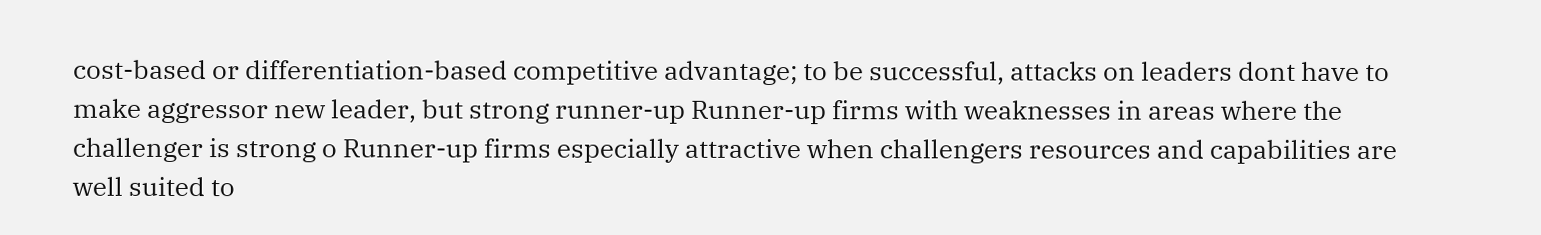cost-based or differentiation-based competitive advantage; to be successful, attacks on leaders dont have to make aggressor new leader, but strong runner-up Runner-up firms with weaknesses in areas where the challenger is strong o Runner-up firms especially attractive when challengers resources and capabilities are well suited to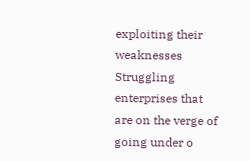exploiting their weaknesses Struggling enterprises that are on the verge of going under o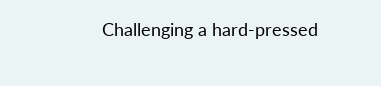Challenging a hard-pressed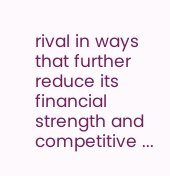rival in ways that further reduce its financial strength and competitive ...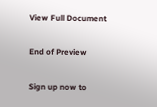View Full Document

End of Preview

Sign up now to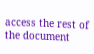access the rest of the document